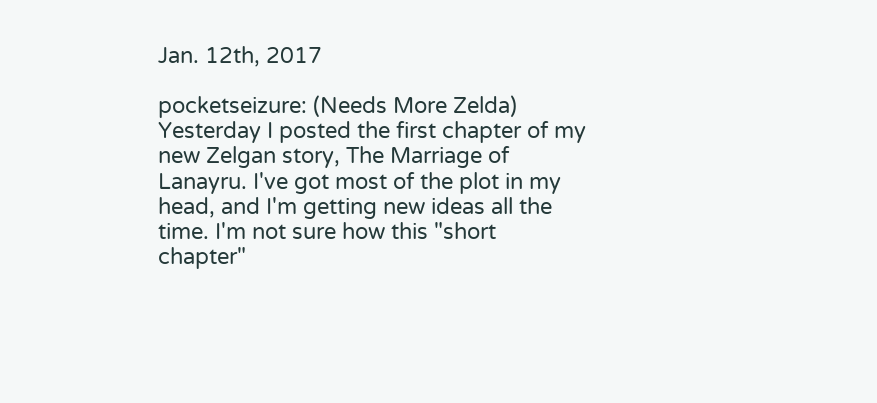Jan. 12th, 2017

pocketseizure: (Needs More Zelda)
Yesterday I posted the first chapter of my new Zelgan story, The Marriage of Lanayru. I've got most of the plot in my head, and I'm getting new ideas all the time. I'm not sure how this "short chapter"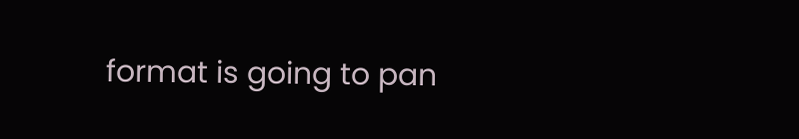format is going to pan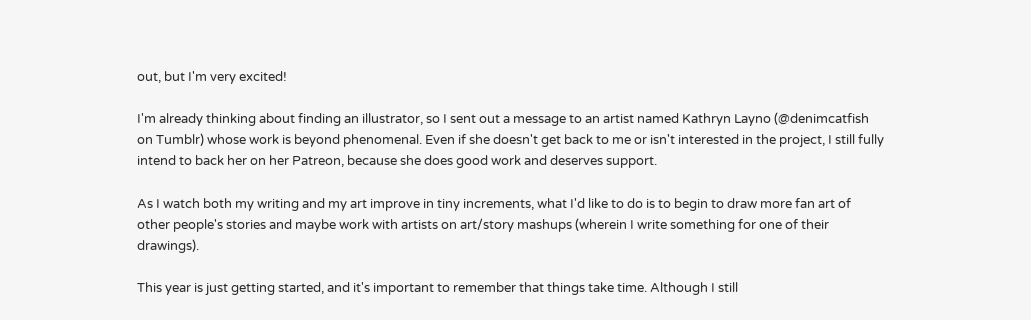out, but I'm very excited!

I'm already thinking about finding an illustrator, so I sent out a message to an artist named Kathryn Layno (@denimcatfish on Tumblr) whose work is beyond phenomenal. Even if she doesn't get back to me or isn't interested in the project, I still fully intend to back her on her Patreon, because she does good work and deserves support.

As I watch both my writing and my art improve in tiny increments, what I'd like to do is to begin to draw more fan art of other people's stories and maybe work with artists on art/story mashups (wherein I write something for one of their drawings).

This year is just getting started, and it's important to remember that things take time. Although I still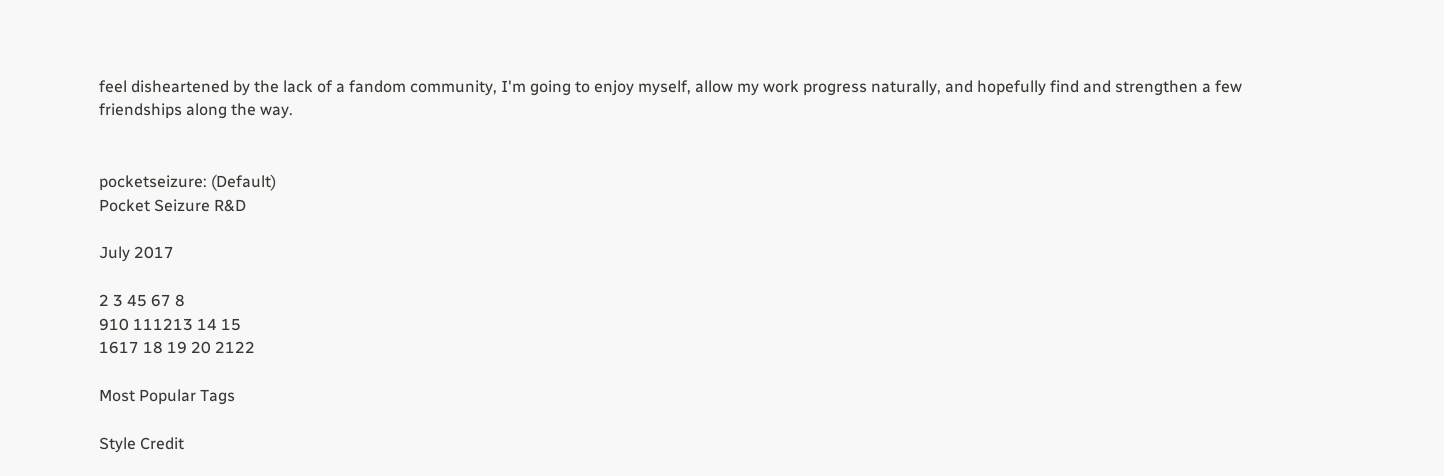feel disheartened by the lack of a fandom community, I'm going to enjoy myself, allow my work progress naturally, and hopefully find and strengthen a few friendships along the way.


pocketseizure: (Default)
Pocket Seizure R&D

July 2017

2 3 45 67 8
910 111213 14 15
1617 18 19 20 2122

Most Popular Tags

Style Credit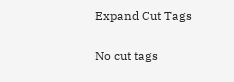Expand Cut Tags

No cut tags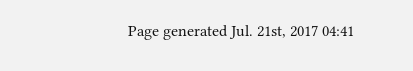Page generated Jul. 21st, 2017 04:41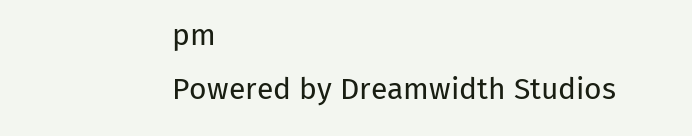pm
Powered by Dreamwidth Studios